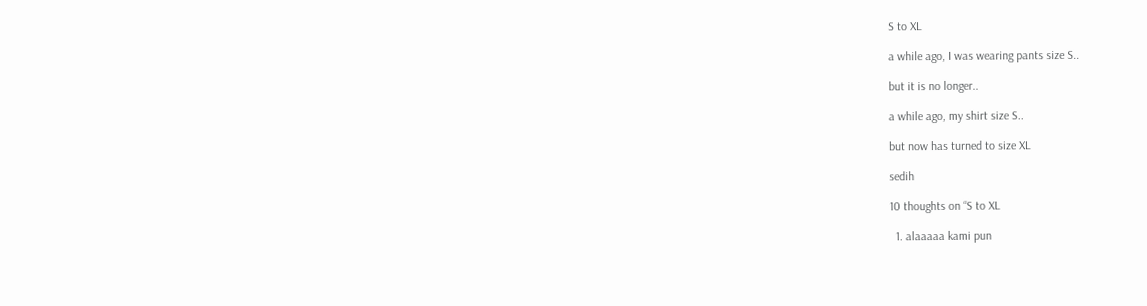S to XL

a while ago, I was wearing pants size S..

but it is no longer..

a while ago, my shirt size S..

but now has turned to size XL

sedih

10 thoughts on “S to XL

  1. alaaaaa kami pun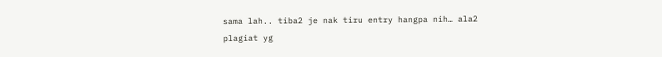sama lah.. tiba2 je nak tiru entry hangpa nih… ala2 plagiat yg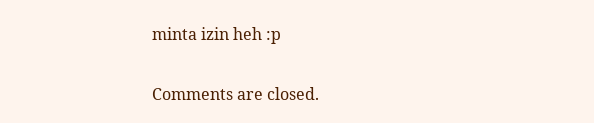minta izin heh :p

Comments are closed.